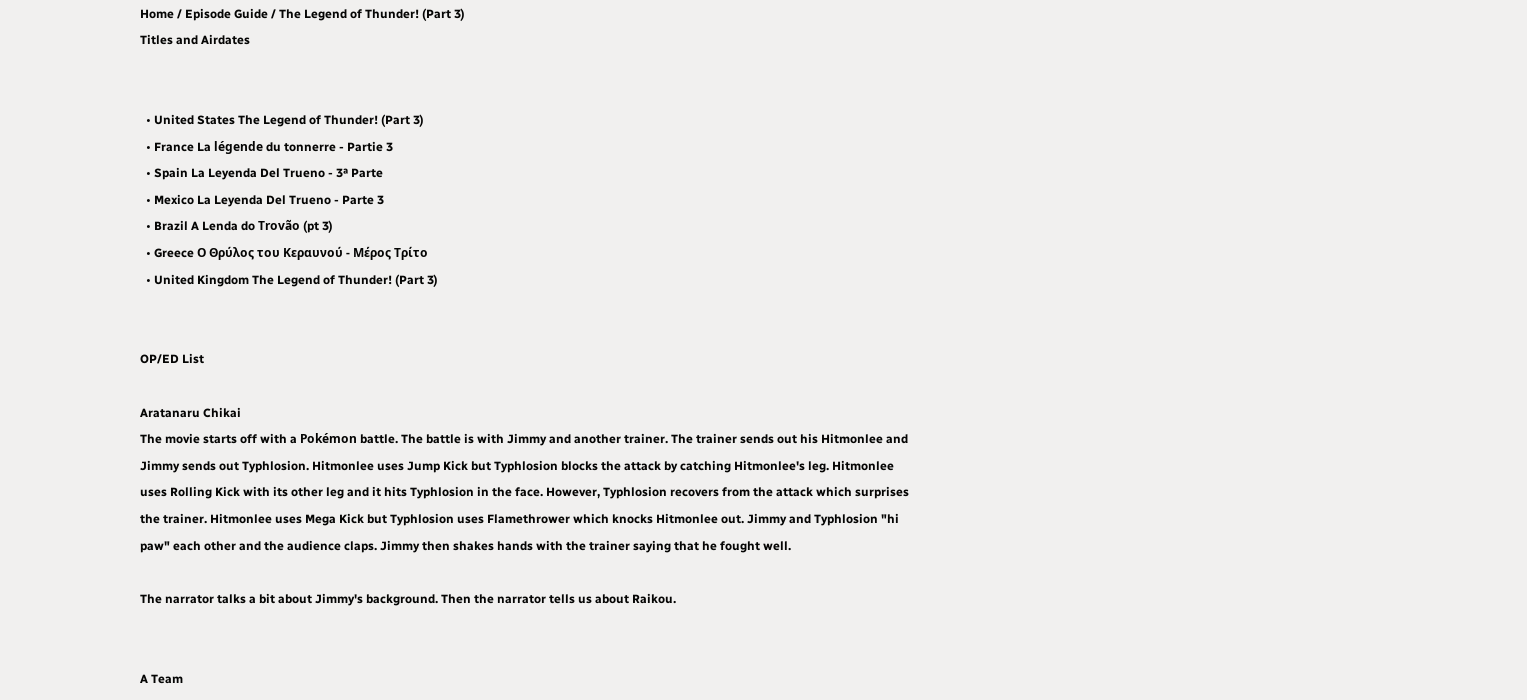Home / Episode Guide / The Legend of Thunder! (Part 3)
Titles and Airdates


  • United States The Legend of Thunder! (Part 3)
  • France La légende du tonnerre - Partie 3
  • Spain La Leyenda Del Trueno - 3ª Parte
  • Mexico La Leyenda Del Trueno - Parte 3
  • Brazil A Lenda do Trovão (pt 3)
  • Greece Ο Θρύλος του Κεραυνού - Μέρος Τρίτο
  • United Kingdom The Legend of Thunder! (Part 3)


OP/ED List

Aratanaru Chikai
The movie starts off with a Pokémon battle. The battle is with Jimmy and another trainer. The trainer sends out his Hitmonlee and Jimmy sends out Typhlosion. Hitmonlee uses Jump Kick but Typhlosion blocks the attack by catching Hitmonlee's leg. Hitmonlee uses Rolling Kick with its other leg and it hits Typhlosion in the face. However, Typhlosion recovers from the attack which surprises the trainer. Hitmonlee uses Mega Kick but Typhlosion uses Flamethrower which knocks Hitmonlee out. Jimmy and Typhlosion "hi paw" each other and the audience claps. Jimmy then shakes hands with the trainer saying that he fought well.

The narrator talks a bit about Jimmy's background. Then the narrator tells us about Raikou.


A Team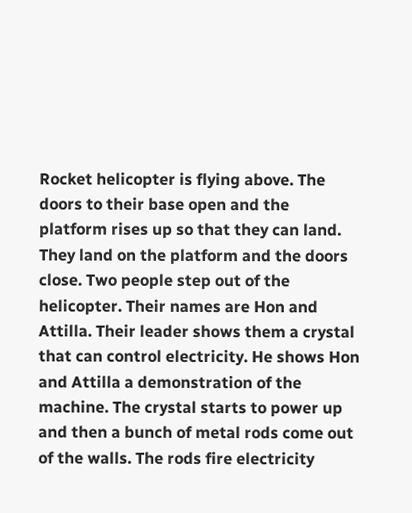Rocket helicopter is flying above. The doors to their base open and the platform rises up so that they can land. They land on the platform and the doors close. Two people step out of the helicopter. Their names are Hon and Attilla. Their leader shows them a crystal that can control electricity. He shows Hon and Attilla a demonstration of the machine. The crystal starts to power up and then a bunch of metal rods come out of the walls. The rods fire electricity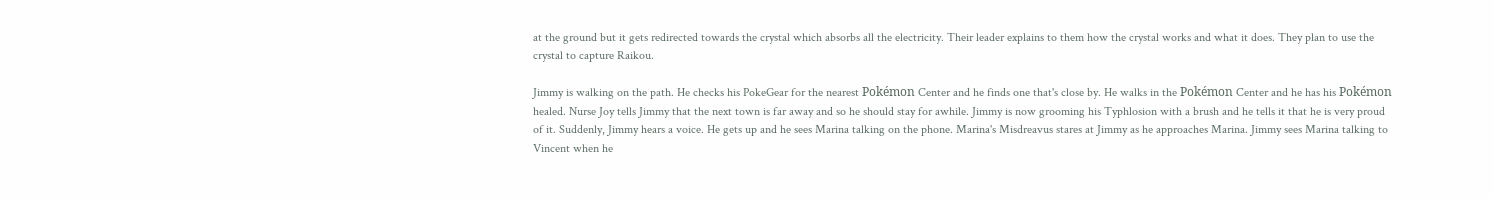at the ground but it gets redirected towards the crystal which absorbs all the electricity. Their leader explains to them how the crystal works and what it does. They plan to use the crystal to capture Raikou.

Jimmy is walking on the path. He checks his PokeGear for the nearest Pokémon Center and he finds one that's close by. He walks in the Pokémon Center and he has his Pokémon healed. Nurse Joy tells Jimmy that the next town is far away and so he should stay for awhile. Jimmy is now grooming his Typhlosion with a brush and he tells it that he is very proud of it. Suddenly, Jimmy hears a voice. He gets up and he sees Marina talking on the phone. Marina's Misdreavus stares at Jimmy as he approaches Marina. Jimmy sees Marina talking to Vincent when he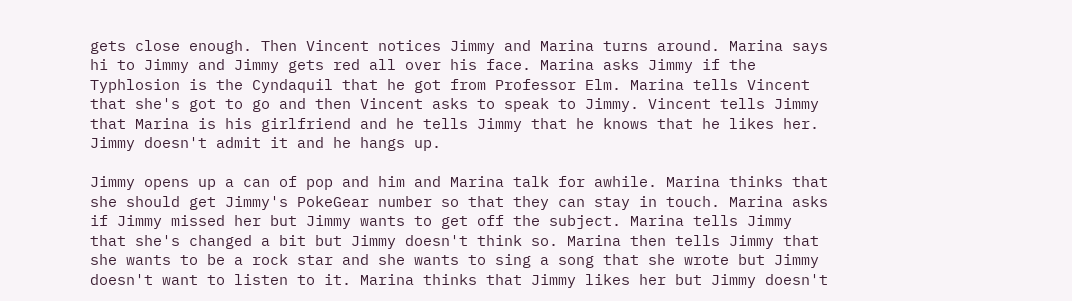gets close enough. Then Vincent notices Jimmy and Marina turns around. Marina says hi to Jimmy and Jimmy gets red all over his face. Marina asks Jimmy if the Typhlosion is the Cyndaquil that he got from Professor Elm. Marina tells Vincent that she's got to go and then Vincent asks to speak to Jimmy. Vincent tells Jimmy that Marina is his girlfriend and he tells Jimmy that he knows that he likes her. Jimmy doesn't admit it and he hangs up.

Jimmy opens up a can of pop and him and Marina talk for awhile. Marina thinks that she should get Jimmy's PokeGear number so that they can stay in touch. Marina asks if Jimmy missed her but Jimmy wants to get off the subject. Marina tells Jimmy that she's changed a bit but Jimmy doesn't think so. Marina then tells Jimmy that she wants to be a rock star and she wants to sing a song that she wrote but Jimmy doesn't want to listen to it. Marina thinks that Jimmy likes her but Jimmy doesn't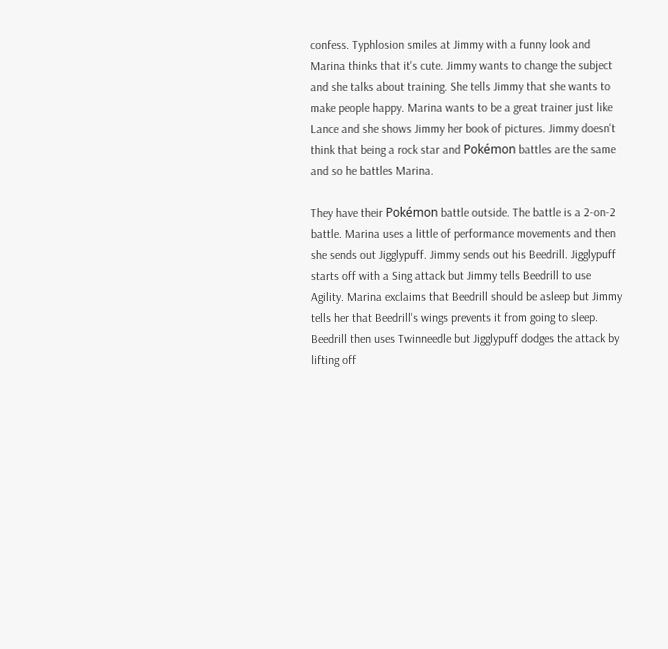confess. Typhlosion smiles at Jimmy with a funny look and Marina thinks that it's cute. Jimmy wants to change the subject and she talks about training. She tells Jimmy that she wants to make people happy. Marina wants to be a great trainer just like Lance and she shows Jimmy her book of pictures. Jimmy doesn't think that being a rock star and Pokémon battles are the same and so he battles Marina.

They have their Pokémon battle outside. The battle is a 2-on-2 battle. Marina uses a little of performance movements and then she sends out Jigglypuff. Jimmy sends out his Beedrill. Jigglypuff starts off with a Sing attack but Jimmy tells Beedrill to use Agility. Marina exclaims that Beedrill should be asleep but Jimmy tells her that Beedrill's wings prevents it from going to sleep. Beedrill then uses Twinneedle but Jigglypuff dodges the attack by lifting off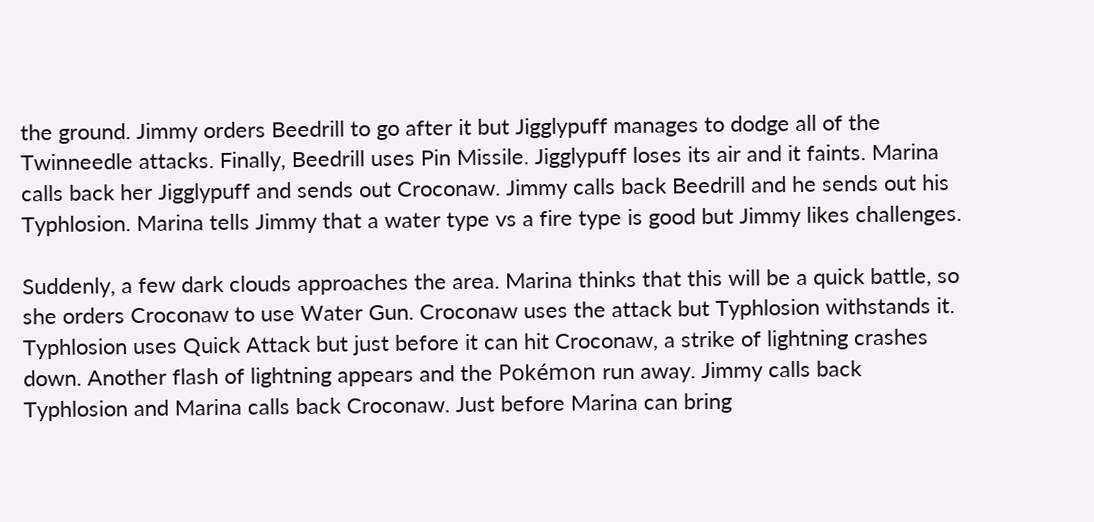the ground. Jimmy orders Beedrill to go after it but Jigglypuff manages to dodge all of the Twinneedle attacks. Finally, Beedrill uses Pin Missile. Jigglypuff loses its air and it faints. Marina calls back her Jigglypuff and sends out Croconaw. Jimmy calls back Beedrill and he sends out his Typhlosion. Marina tells Jimmy that a water type vs a fire type is good but Jimmy likes challenges.

Suddenly, a few dark clouds approaches the area. Marina thinks that this will be a quick battle, so she orders Croconaw to use Water Gun. Croconaw uses the attack but Typhlosion withstands it. Typhlosion uses Quick Attack but just before it can hit Croconaw, a strike of lightning crashes down. Another flash of lightning appears and the Pokémon run away. Jimmy calls back Typhlosion and Marina calls back Croconaw. Just before Marina can bring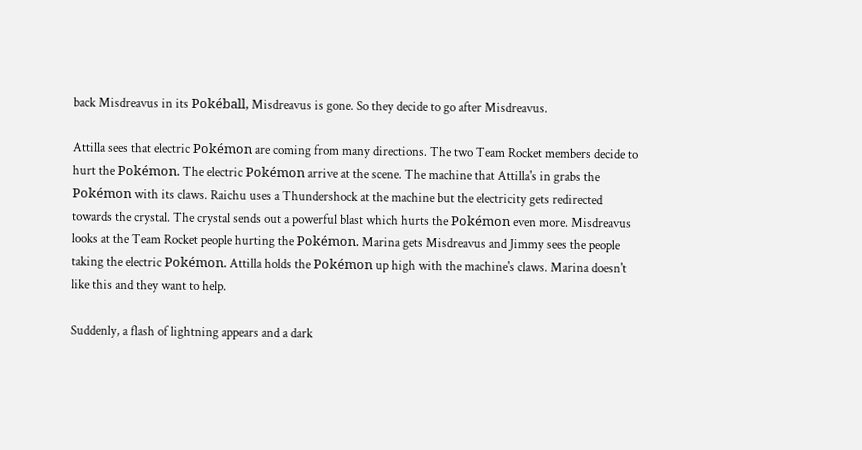back Misdreavus in its Pokéball, Misdreavus is gone. So they decide to go after Misdreavus.

Attilla sees that electric Pokémon are coming from many directions. The two Team Rocket members decide to hurt the Pokémon. The electric Pokémon arrive at the scene. The machine that Attilla's in grabs the Pokémon with its claws. Raichu uses a Thundershock at the machine but the electricity gets redirected towards the crystal. The crystal sends out a powerful blast which hurts the Pokémon even more. Misdreavus looks at the Team Rocket people hurting the Pokémon. Marina gets Misdreavus and Jimmy sees the people taking the electric Pokémon. Attilla holds the Pokémon up high with the machine's claws. Marina doesn't like this and they want to help.

Suddenly, a flash of lightning appears and a dark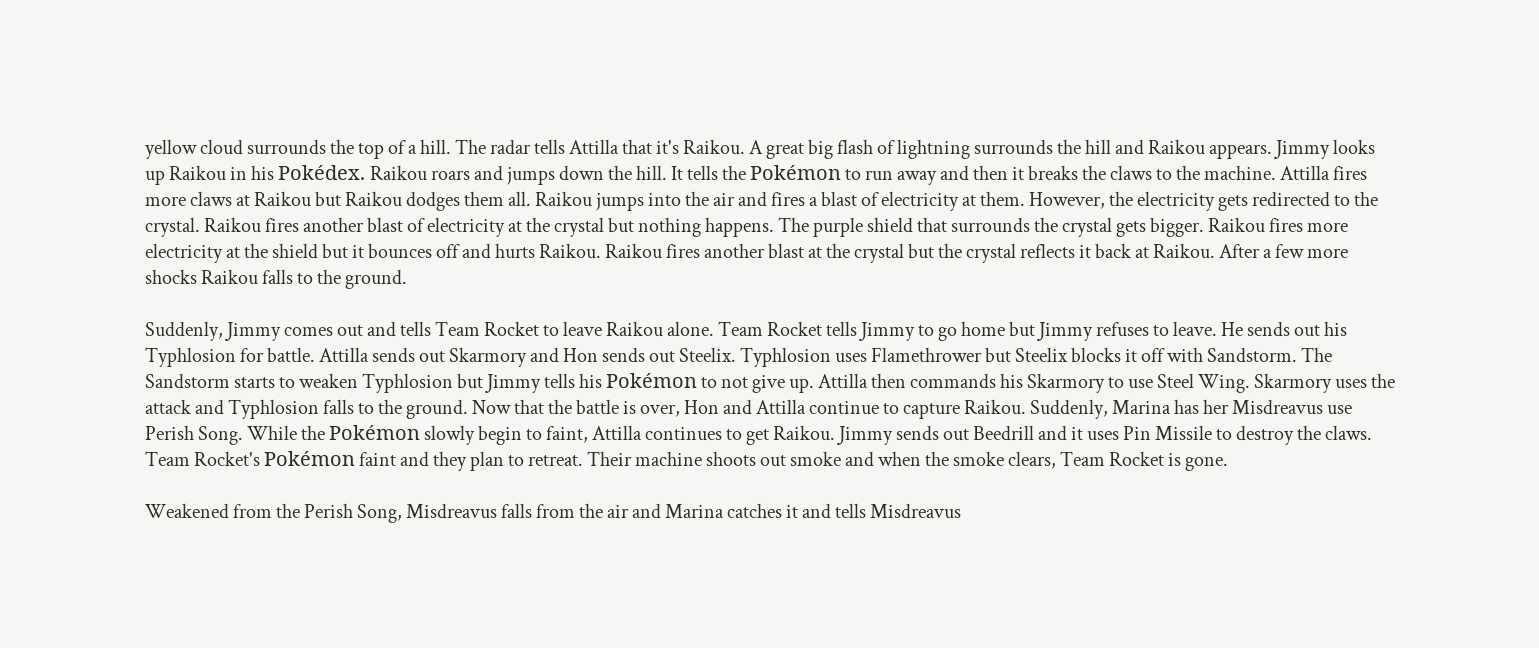yellow cloud surrounds the top of a hill. The radar tells Attilla that it's Raikou. A great big flash of lightning surrounds the hill and Raikou appears. Jimmy looks up Raikou in his Pokédex. Raikou roars and jumps down the hill. It tells the Pokémon to run away and then it breaks the claws to the machine. Attilla fires more claws at Raikou but Raikou dodges them all. Raikou jumps into the air and fires a blast of electricity at them. However, the electricity gets redirected to the crystal. Raikou fires another blast of electricity at the crystal but nothing happens. The purple shield that surrounds the crystal gets bigger. Raikou fires more electricity at the shield but it bounces off and hurts Raikou. Raikou fires another blast at the crystal but the crystal reflects it back at Raikou. After a few more shocks Raikou falls to the ground.

Suddenly, Jimmy comes out and tells Team Rocket to leave Raikou alone. Team Rocket tells Jimmy to go home but Jimmy refuses to leave. He sends out his Typhlosion for battle. Attilla sends out Skarmory and Hon sends out Steelix. Typhlosion uses Flamethrower but Steelix blocks it off with Sandstorm. The Sandstorm starts to weaken Typhlosion but Jimmy tells his Pokémon to not give up. Attilla then commands his Skarmory to use Steel Wing. Skarmory uses the attack and Typhlosion falls to the ground. Now that the battle is over, Hon and Attilla continue to capture Raikou. Suddenly, Marina has her Misdreavus use Perish Song. While the Pokémon slowly begin to faint, Attilla continues to get Raikou. Jimmy sends out Beedrill and it uses Pin Missile to destroy the claws. Team Rocket's Pokémon faint and they plan to retreat. Their machine shoots out smoke and when the smoke clears, Team Rocket is gone.

Weakened from the Perish Song, Misdreavus falls from the air and Marina catches it and tells Misdreavus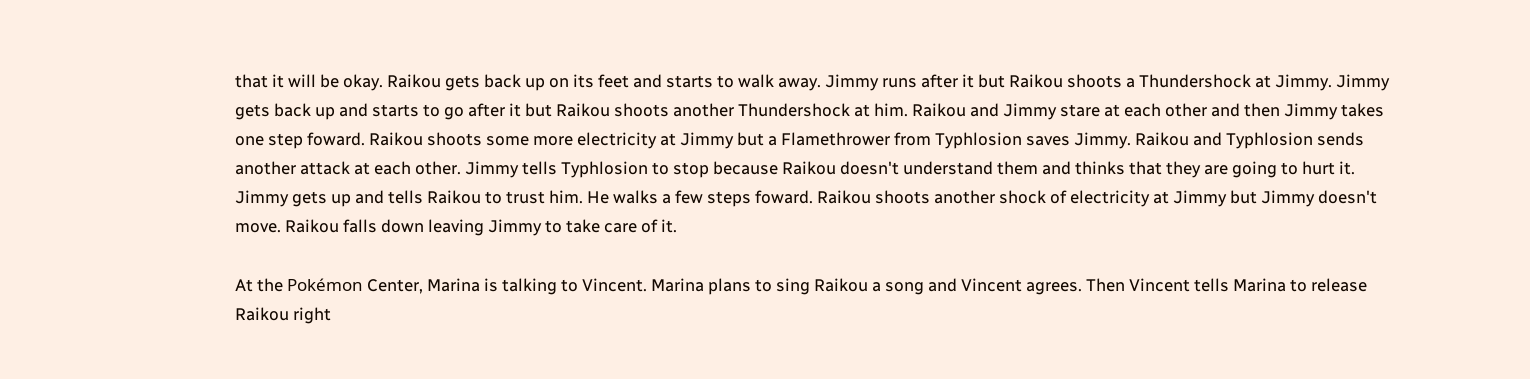that it will be okay. Raikou gets back up on its feet and starts to walk away. Jimmy runs after it but Raikou shoots a Thundershock at Jimmy. Jimmy gets back up and starts to go after it but Raikou shoots another Thundershock at him. Raikou and Jimmy stare at each other and then Jimmy takes one step foward. Raikou shoots some more electricity at Jimmy but a Flamethrower from Typhlosion saves Jimmy. Raikou and Typhlosion sends another attack at each other. Jimmy tells Typhlosion to stop because Raikou doesn't understand them and thinks that they are going to hurt it. Jimmy gets up and tells Raikou to trust him. He walks a few steps foward. Raikou shoots another shock of electricity at Jimmy but Jimmy doesn't move. Raikou falls down leaving Jimmy to take care of it.

At the Pokémon Center, Marina is talking to Vincent. Marina plans to sing Raikou a song and Vincent agrees. Then Vincent tells Marina to release Raikou right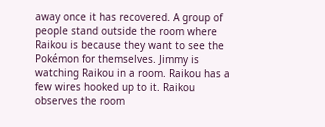away once it has recovered. A group of people stand outside the room where Raikou is because they want to see the Pokémon for themselves. Jimmy is watching Raikou in a room. Raikou has a few wires hooked up to it. Raikou observes the room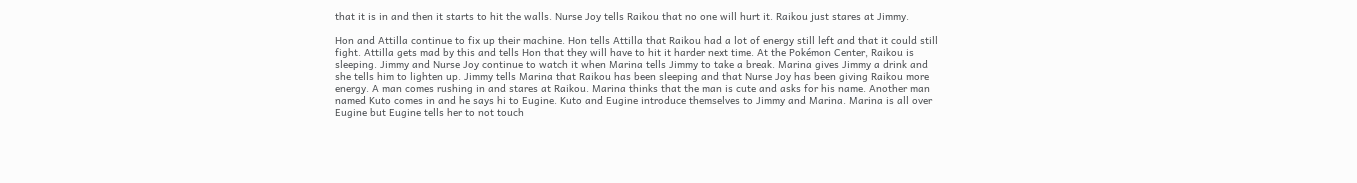that it is in and then it starts to hit the walls. Nurse Joy tells Raikou that no one will hurt it. Raikou just stares at Jimmy.

Hon and Attilla continue to fix up their machine. Hon tells Attilla that Raikou had a lot of energy still left and that it could still fight. Attilla gets mad by this and tells Hon that they will have to hit it harder next time. At the Pokémon Center, Raikou is sleeping. Jimmy and Nurse Joy continue to watch it when Marina tells Jimmy to take a break. Marina gives Jimmy a drink and she tells him to lighten up. Jimmy tells Marina that Raikou has been sleeping and that Nurse Joy has been giving Raikou more energy. A man comes rushing in and stares at Raikou. Marina thinks that the man is cute and asks for his name. Another man named Kuto comes in and he says hi to Eugine. Kuto and Eugine introduce themselves to Jimmy and Marina. Marina is all over Eugine but Eugine tells her to not touch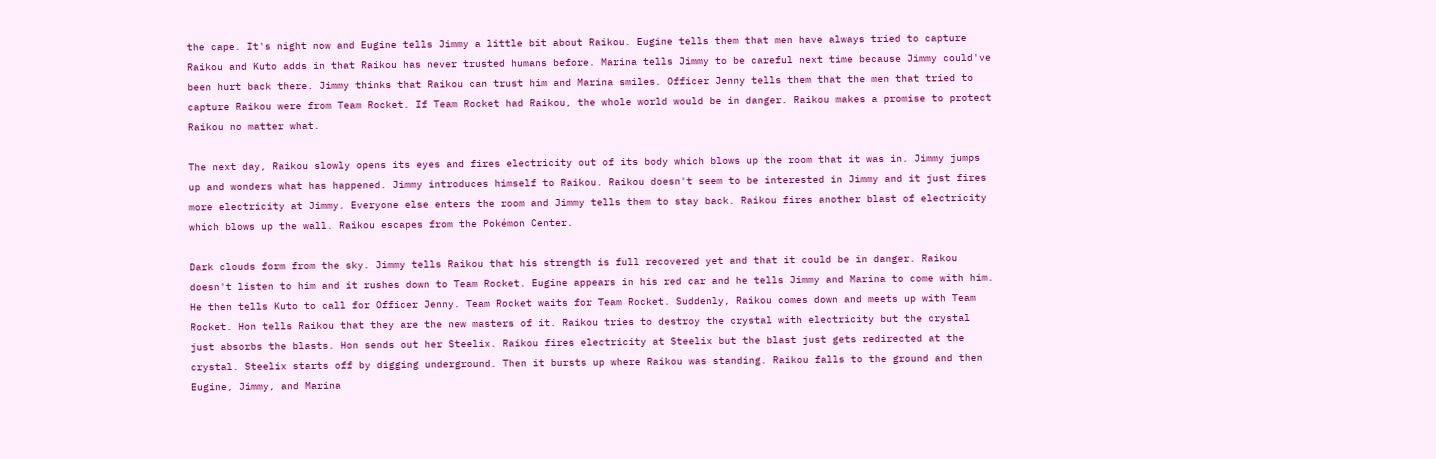the cape. It's night now and Eugine tells Jimmy a little bit about Raikou. Eugine tells them that men have always tried to capture Raikou and Kuto adds in that Raikou has never trusted humans before. Marina tells Jimmy to be careful next time because Jimmy could've been hurt back there. Jimmy thinks that Raikou can trust him and Marina smiles. Officer Jenny tells them that the men that tried to capture Raikou were from Team Rocket. If Team Rocket had Raikou, the whole world would be in danger. Raikou makes a promise to protect Raikou no matter what.

The next day, Raikou slowly opens its eyes and fires electricity out of its body which blows up the room that it was in. Jimmy jumps up and wonders what has happened. Jimmy introduces himself to Raikou. Raikou doesn't seem to be interested in Jimmy and it just fires more electricity at Jimmy. Everyone else enters the room and Jimmy tells them to stay back. Raikou fires another blast of electricity which blows up the wall. Raikou escapes from the Pokémon Center.

Dark clouds form from the sky. Jimmy tells Raikou that his strength is full recovered yet and that it could be in danger. Raikou doesn't listen to him and it rushes down to Team Rocket. Eugine appears in his red car and he tells Jimmy and Marina to come with him. He then tells Kuto to call for Officer Jenny. Team Rocket waits for Team Rocket. Suddenly, Raikou comes down and meets up with Team Rocket. Hon tells Raikou that they are the new masters of it. Raikou tries to destroy the crystal with electricity but the crystal just absorbs the blasts. Hon sends out her Steelix. Raikou fires electricity at Steelix but the blast just gets redirected at the crystal. Steelix starts off by digging underground. Then it bursts up where Raikou was standing. Raikou falls to the ground and then Eugine, Jimmy, and Marina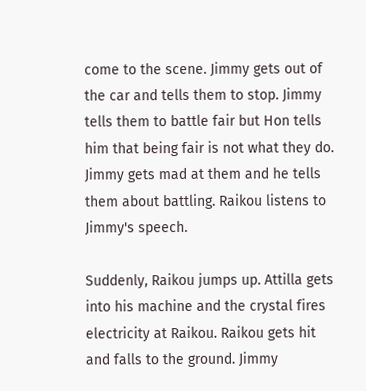come to the scene. Jimmy gets out of the car and tells them to stop. Jimmy tells them to battle fair but Hon tells him that being fair is not what they do. Jimmy gets mad at them and he tells them about battling. Raikou listens to Jimmy's speech.

Suddenly, Raikou jumps up. Attilla gets into his machine and the crystal fires electricity at Raikou. Raikou gets hit and falls to the ground. Jimmy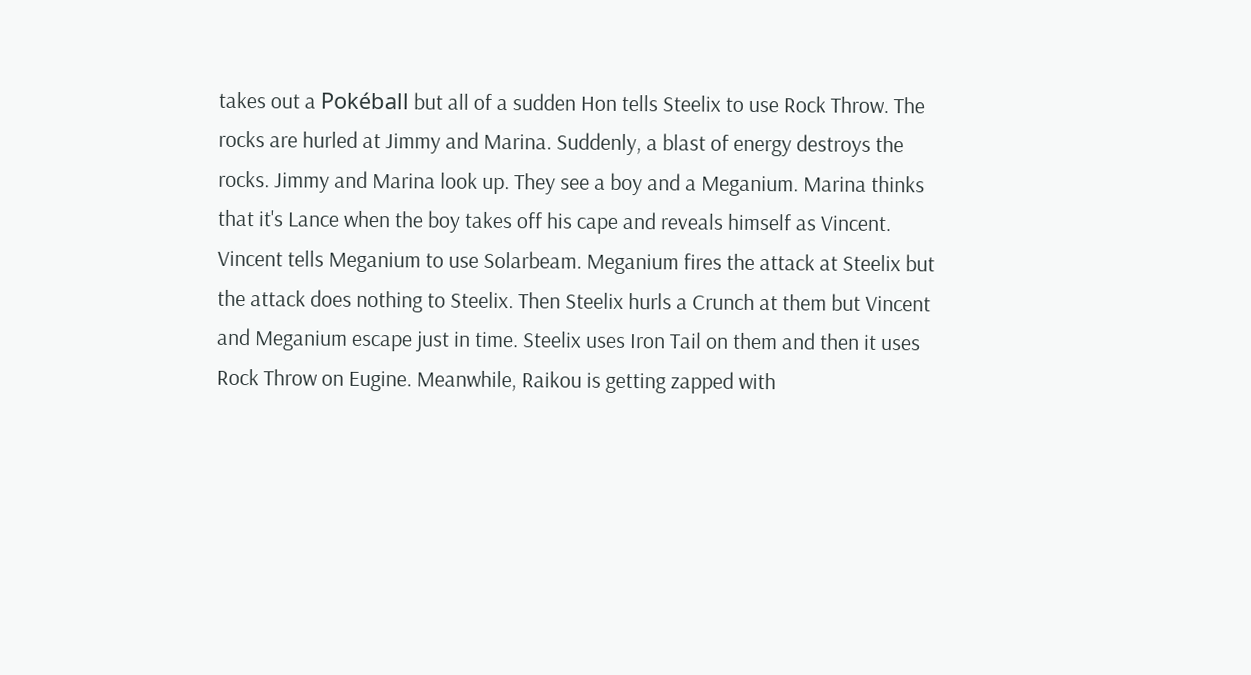takes out a Pokéball but all of a sudden Hon tells Steelix to use Rock Throw. The rocks are hurled at Jimmy and Marina. Suddenly, a blast of energy destroys the rocks. Jimmy and Marina look up. They see a boy and a Meganium. Marina thinks that it's Lance when the boy takes off his cape and reveals himself as Vincent. Vincent tells Meganium to use Solarbeam. Meganium fires the attack at Steelix but the attack does nothing to Steelix. Then Steelix hurls a Crunch at them but Vincent and Meganium escape just in time. Steelix uses Iron Tail on them and then it uses Rock Throw on Eugine. Meanwhile, Raikou is getting zapped with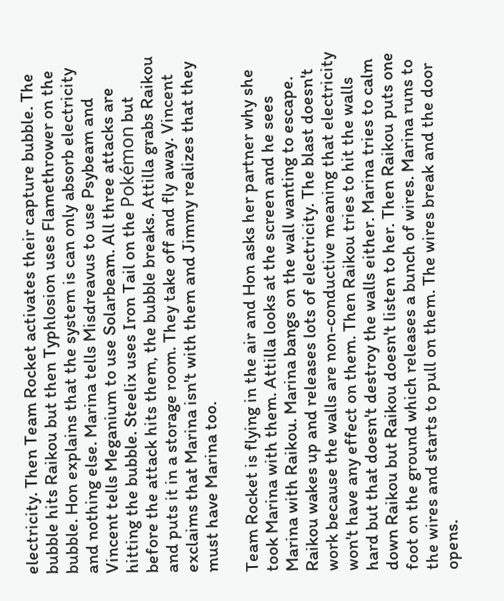electricity. Then Team Rocket activates their capture bubble. The bubble hits Raikou but then Typhlosion uses Flamethrower on the bubble. Hon explains that the system is can only absorb electricity and nothing else. Marina tells Misdreavus to use Psybeam and Vincent tells Meganium to use Solarbeam. All three attacks are hitting the bubble. Steelix uses Iron Tail on the Pokémon but before the attack hits them, the bubble breaks. Attilla grabs Raikou and puts it in a storage room. They take off and fly away. Vincent exclaims that Marina isn't with them and Jimmy realizes that they must have Marina too.

Team Rocket is flying in the air and Hon asks her partner why she took Marina with them. Attilla looks at the screen and he sees Marina with Raikou. Marina bangs on the wall wanting to escape. Raikou wakes up and releases lots of electricity. The blast doesn't work because the walls are non-conductive meaning that electricity won't have any effect on them. Then Raikou tries to hit the walls hard but that doesn't destroy the walls either. Marina tries to calm down Raikou but Raikou doesn't listen to her. Then Raikou puts one foot on the ground which releases a bunch of wires. Marina runs to the wires and starts to pull on them. The wires break and the door opens.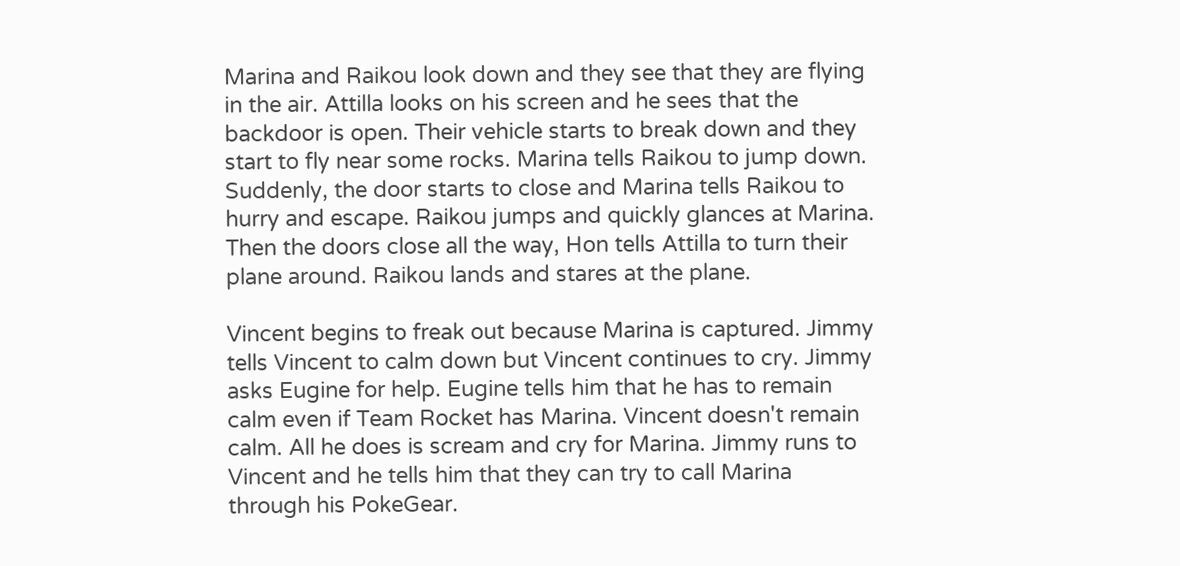Marina and Raikou look down and they see that they are flying in the air. Attilla looks on his screen and he sees that the backdoor is open. Their vehicle starts to break down and they start to fly near some rocks. Marina tells Raikou to jump down. Suddenly, the door starts to close and Marina tells Raikou to hurry and escape. Raikou jumps and quickly glances at Marina. Then the doors close all the way, Hon tells Attilla to turn their plane around. Raikou lands and stares at the plane.

Vincent begins to freak out because Marina is captured. Jimmy tells Vincent to calm down but Vincent continues to cry. Jimmy asks Eugine for help. Eugine tells him that he has to remain calm even if Team Rocket has Marina. Vincent doesn't remain calm. All he does is scream and cry for Marina. Jimmy runs to Vincent and he tells him that they can try to call Marina through his PokeGear.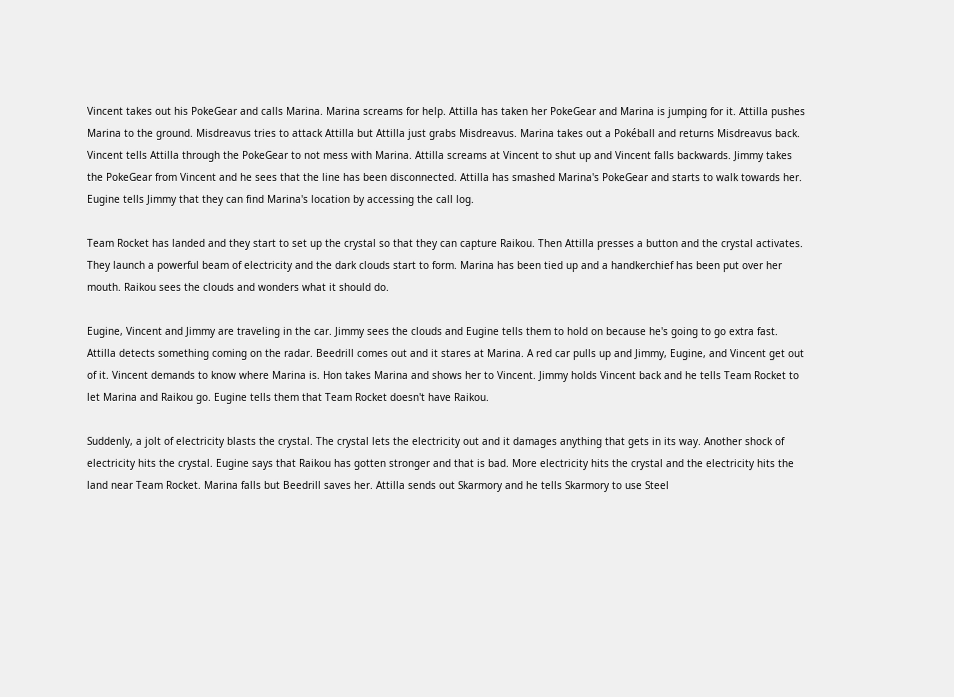Vincent takes out his PokeGear and calls Marina. Marina screams for help. Attilla has taken her PokeGear and Marina is jumping for it. Attilla pushes Marina to the ground. Misdreavus tries to attack Attilla but Attilla just grabs Misdreavus. Marina takes out a Pokéball and returns Misdreavus back. Vincent tells Attilla through the PokeGear to not mess with Marina. Attilla screams at Vincent to shut up and Vincent falls backwards. Jimmy takes the PokeGear from Vincent and he sees that the line has been disconnected. Attilla has smashed Marina's PokeGear and starts to walk towards her. Eugine tells Jimmy that they can find Marina's location by accessing the call log.

Team Rocket has landed and they start to set up the crystal so that they can capture Raikou. Then Attilla presses a button and the crystal activates. They launch a powerful beam of electricity and the dark clouds start to form. Marina has been tied up and a handkerchief has been put over her mouth. Raikou sees the clouds and wonders what it should do.

Eugine, Vincent and Jimmy are traveling in the car. Jimmy sees the clouds and Eugine tells them to hold on because he's going to go extra fast. Attilla detects something coming on the radar. Beedrill comes out and it stares at Marina. A red car pulls up and Jimmy, Eugine, and Vincent get out of it. Vincent demands to know where Marina is. Hon takes Marina and shows her to Vincent. Jimmy holds Vincent back and he tells Team Rocket to let Marina and Raikou go. Eugine tells them that Team Rocket doesn't have Raikou.

Suddenly, a jolt of electricity blasts the crystal. The crystal lets the electricity out and it damages anything that gets in its way. Another shock of electricity hits the crystal. Eugine says that Raikou has gotten stronger and that is bad. More electricity hits the crystal and the electricity hits the land near Team Rocket. Marina falls but Beedrill saves her. Attilla sends out Skarmory and he tells Skarmory to use Steel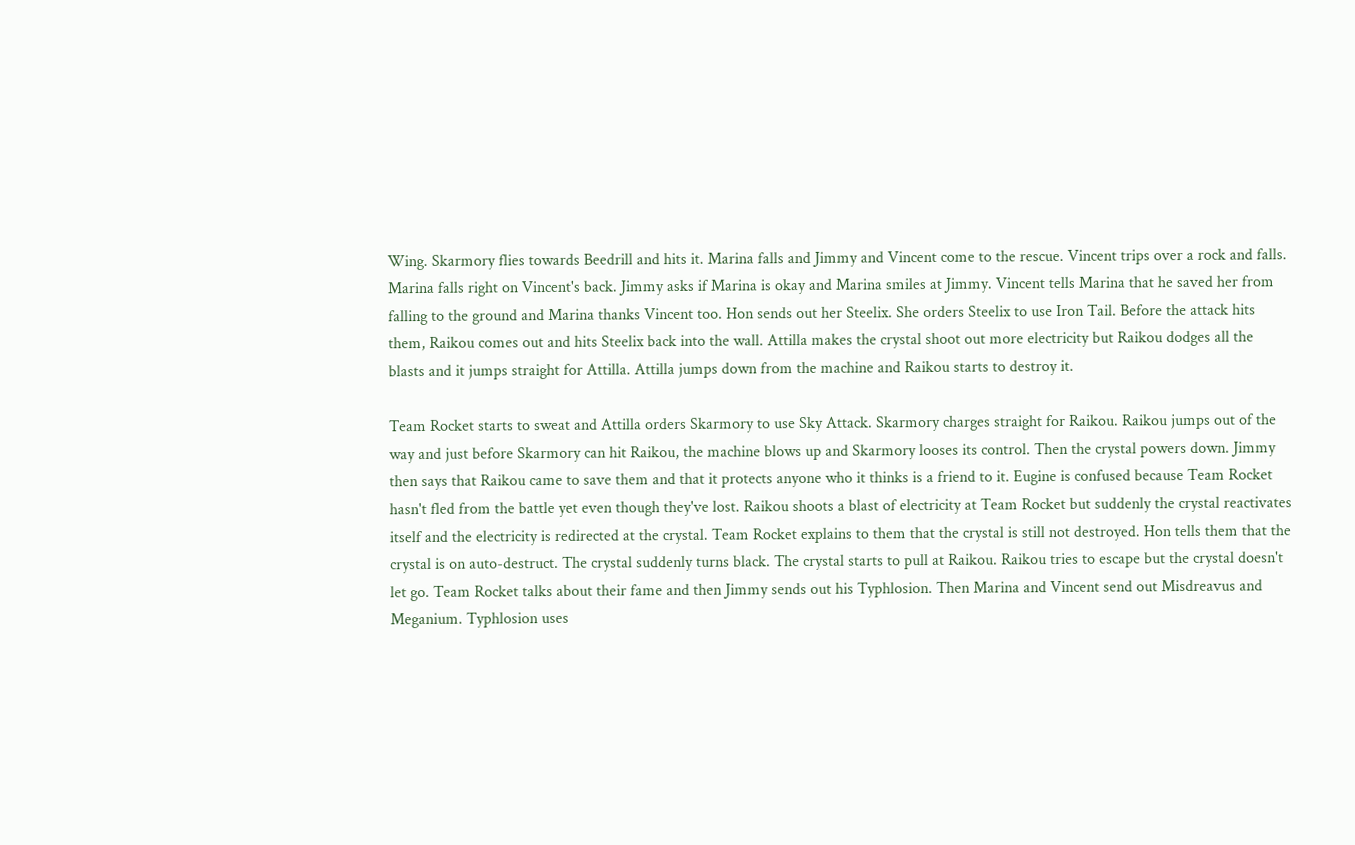Wing. Skarmory flies towards Beedrill and hits it. Marina falls and Jimmy and Vincent come to the rescue. Vincent trips over a rock and falls. Marina falls right on Vincent's back. Jimmy asks if Marina is okay and Marina smiles at Jimmy. Vincent tells Marina that he saved her from falling to the ground and Marina thanks Vincent too. Hon sends out her Steelix. She orders Steelix to use Iron Tail. Before the attack hits them, Raikou comes out and hits Steelix back into the wall. Attilla makes the crystal shoot out more electricity but Raikou dodges all the blasts and it jumps straight for Attilla. Attilla jumps down from the machine and Raikou starts to destroy it.

Team Rocket starts to sweat and Attilla orders Skarmory to use Sky Attack. Skarmory charges straight for Raikou. Raikou jumps out of the way and just before Skarmory can hit Raikou, the machine blows up and Skarmory looses its control. Then the crystal powers down. Jimmy then says that Raikou came to save them and that it protects anyone who it thinks is a friend to it. Eugine is confused because Team Rocket hasn't fled from the battle yet even though they've lost. Raikou shoots a blast of electricity at Team Rocket but suddenly the crystal reactivates itself and the electricity is redirected at the crystal. Team Rocket explains to them that the crystal is still not destroyed. Hon tells them that the crystal is on auto-destruct. The crystal suddenly turns black. The crystal starts to pull at Raikou. Raikou tries to escape but the crystal doesn't let go. Team Rocket talks about their fame and then Jimmy sends out his Typhlosion. Then Marina and Vincent send out Misdreavus and Meganium. Typhlosion uses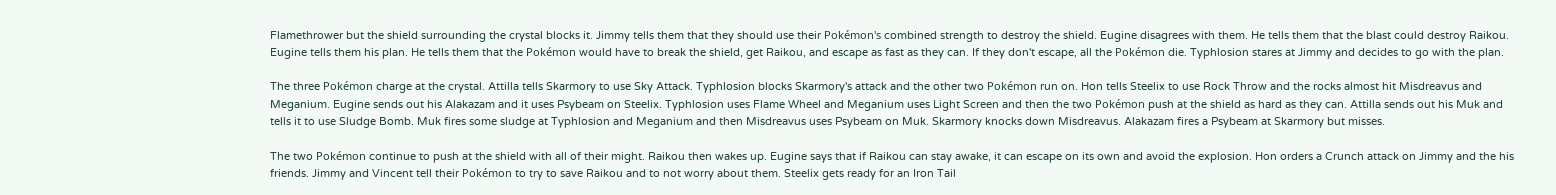Flamethrower but the shield surrounding the crystal blocks it. Jimmy tells them that they should use their Pokémon's combined strength to destroy the shield. Eugine disagrees with them. He tells them that the blast could destroy Raikou. Eugine tells them his plan. He tells them that the Pokémon would have to break the shield, get Raikou, and escape as fast as they can. If they don't escape, all the Pokémon die. Typhlosion stares at Jimmy and decides to go with the plan.

The three Pokémon charge at the crystal. Attilla tells Skarmory to use Sky Attack. Typhlosion blocks Skarmory's attack and the other two Pokémon run on. Hon tells Steelix to use Rock Throw and the rocks almost hit Misdreavus and Meganium. Eugine sends out his Alakazam and it uses Psybeam on Steelix. Typhlosion uses Flame Wheel and Meganium uses Light Screen and then the two Pokémon push at the shield as hard as they can. Attilla sends out his Muk and tells it to use Sludge Bomb. Muk fires some sludge at Typhlosion and Meganium and then Misdreavus uses Psybeam on Muk. Skarmory knocks down Misdreavus. Alakazam fires a Psybeam at Skarmory but misses.

The two Pokémon continue to push at the shield with all of their might. Raikou then wakes up. Eugine says that if Raikou can stay awake, it can escape on its own and avoid the explosion. Hon orders a Crunch attack on Jimmy and the his friends. Jimmy and Vincent tell their Pokémon to try to save Raikou and to not worry about them. Steelix gets ready for an Iron Tail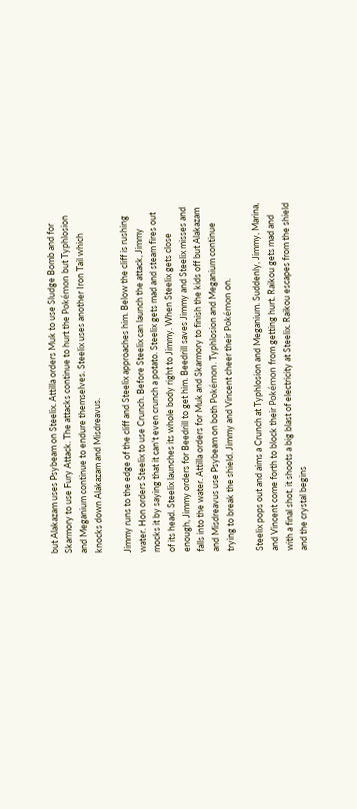but Alakazam uses Psybeam on Steelix. Attilla orders Muk to use Sludge Bomb and for Skarmory to use Fury Attack. The attacks continue to hurt the Pokémon but Typhlosion and Meganium continue to endure themselves. Steelix uses another Iron Tail which knocks down Alakazam and Misdreavus.

Jimmy runs to the edge of the cliff and Steelix approaches him. Below the cliff is rushing water. Hon orders Steelix to use Crunch. Before Steelix can launch the attack, Jimmy mocks it by saying that it can't even crunch a potato. Steelix gets mad and steam fires out of its head. Steelix launches its whole body right to Jimmy. When Steelix gets close enough, Jimmy orders for Beedrill to get him. Beedrill saves Jimmy and Steelix misses and falls into the water. Attilla orders for Muk and Skarmory to finish the kids off but Alakazam and Misdreavus use Psybeam on both Pokémon. Typhlosion and Meganium continue trying to break the shield. Jimmy and Vincent cheer their Pokémon on.

Steelix pops out and aims a Crunch at Typhlosion and Meganium. Suddenly, Jimmy, Marina, and Vincent come forth to block their Pokémon from getting hurt. Raikou gets mad and with a final shot, it shoots a big blast of electricity at Steelix. Raikou escapes from the shield and the crystal begins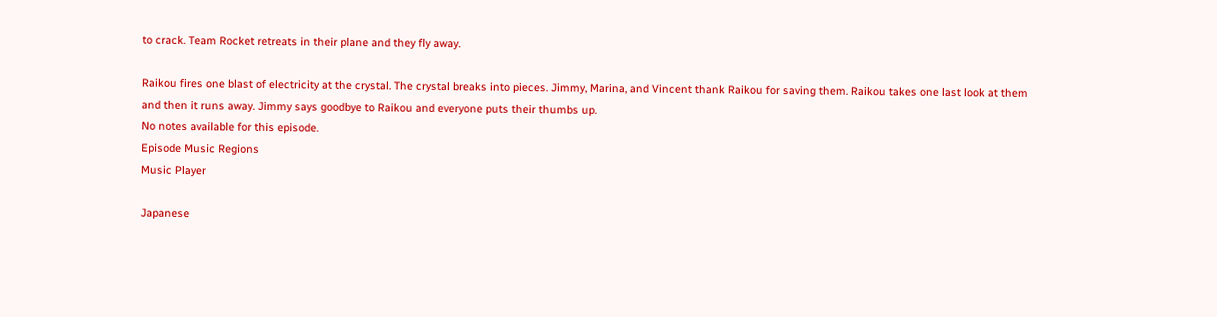to crack. Team Rocket retreats in their plane and they fly away.

Raikou fires one blast of electricity at the crystal. The crystal breaks into pieces. Jimmy, Marina, and Vincent thank Raikou for saving them. Raikou takes one last look at them and then it runs away. Jimmy says goodbye to Raikou and everyone puts their thumbs up.
No notes available for this episode.
Episode Music Regions
Music Player

Japanese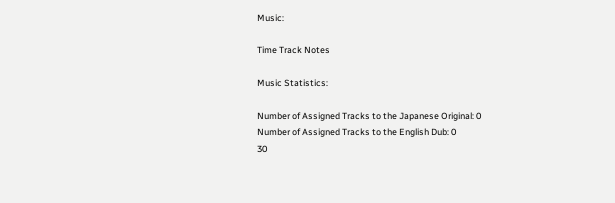Music:

Time Track Notes

Music Statistics:

Number of Assigned Tracks to the Japanese Original: 0
Number of Assigned Tracks to the English Dub: 0
30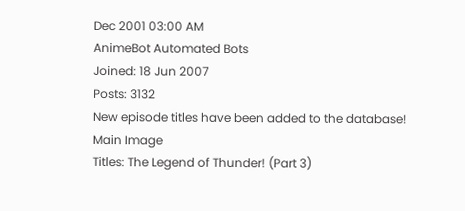Dec 2001 03:00 AM
AnimeBot Automated Bots
Joined: 18 Jun 2007
Posts: 3132
New episode titles have been added to the database!
Main Image
Titles: The Legend of Thunder! (Part 3)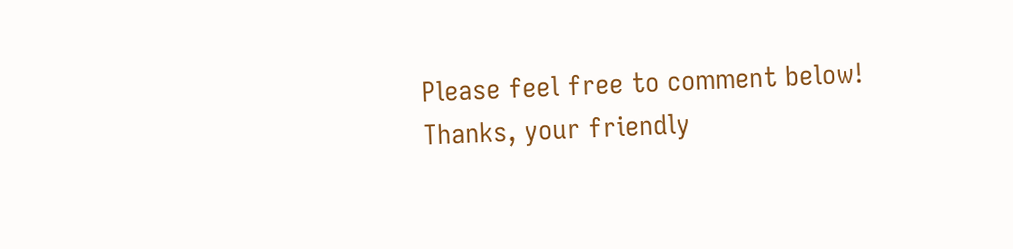Please feel free to comment below!
Thanks, your friendly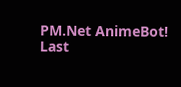PM.Net AnimeBot!
Last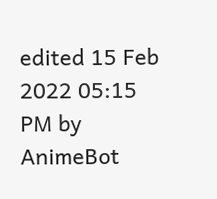edited 15 Feb 2022 05:15 PM by AnimeBot